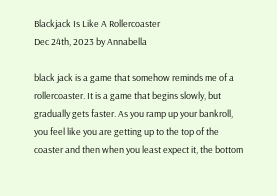Blackjack Is Like A Rollercoaster
Dec 24th, 2023 by Annabella

black jack is a game that somehow reminds me of a rollercoaster. It is a game that begins slowly, but gradually gets faster. As you ramp up your bankroll, you feel like you are getting up to the top of the coaster and then when you least expect it, the bottom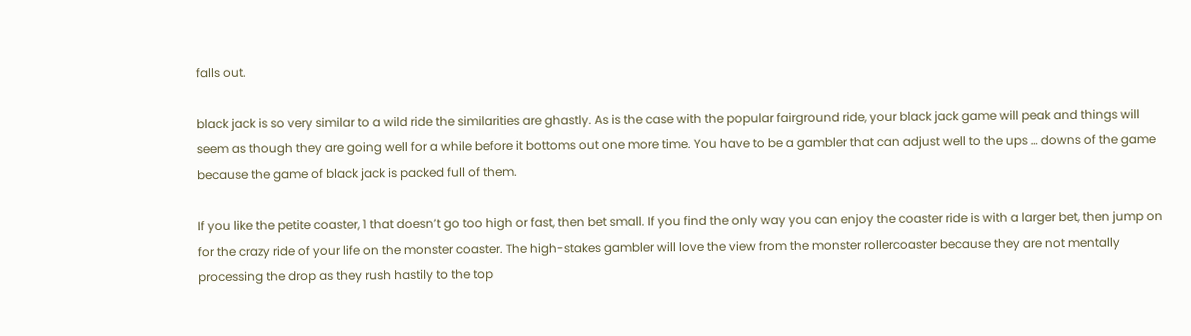falls out.

black jack is so very similar to a wild ride the similarities are ghastly. As is the case with the popular fairground ride, your black jack game will peak and things will seem as though they are going well for a while before it bottoms out one more time. You have to be a gambler that can adjust well to the ups … downs of the game because the game of black jack is packed full of them.

If you like the petite coaster, 1 that doesn’t go too high or fast, then bet small. If you find the only way you can enjoy the coaster ride is with a larger bet, then jump on for the crazy ride of your life on the monster coaster. The high-stakes gambler will love the view from the monster rollercoaster because they are not mentally processing the drop as they rush hastily to the top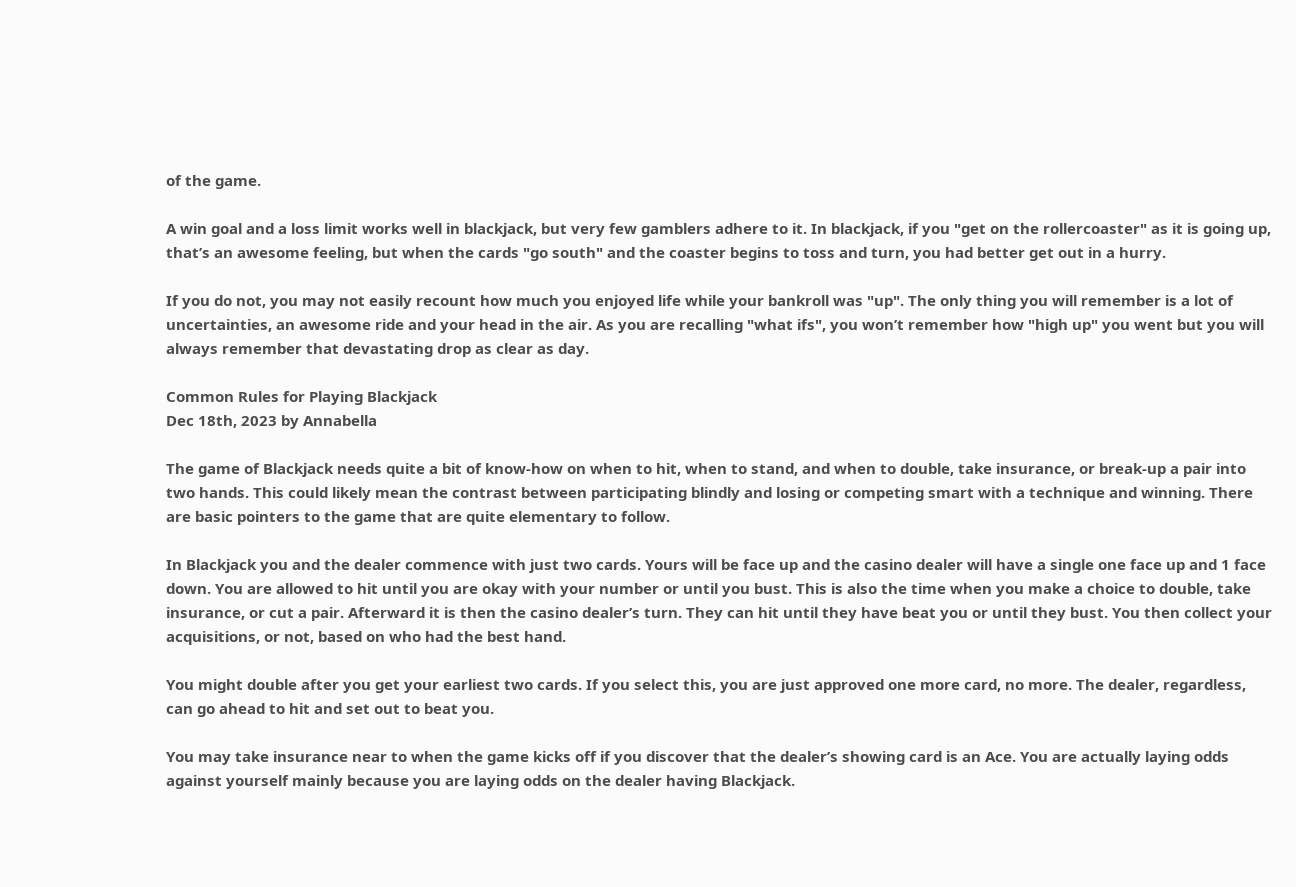of the game.

A win goal and a loss limit works well in blackjack, but very few gamblers adhere to it. In blackjack, if you "get on the rollercoaster" as it is going up, that’s an awesome feeling, but when the cards "go south" and the coaster begins to toss and turn, you had better get out in a hurry.

If you do not, you may not easily recount how much you enjoyed life while your bankroll was "up". The only thing you will remember is a lot of uncertainties, an awesome ride and your head in the air. As you are recalling "what ifs", you won’t remember how "high up" you went but you will always remember that devastating drop as clear as day.

Common Rules for Playing Blackjack
Dec 18th, 2023 by Annabella

The game of Blackjack needs quite a bit of know-how on when to hit, when to stand, and when to double, take insurance, or break-up a pair into two hands. This could likely mean the contrast between participating blindly and losing or competing smart with a technique and winning. There are basic pointers to the game that are quite elementary to follow.

In Blackjack you and the dealer commence with just two cards. Yours will be face up and the casino dealer will have a single one face up and 1 face down. You are allowed to hit until you are okay with your number or until you bust. This is also the time when you make a choice to double, take insurance, or cut a pair. Afterward it is then the casino dealer’s turn. They can hit until they have beat you or until they bust. You then collect your acquisitions, or not, based on who had the best hand.

You might double after you get your earliest two cards. If you select this, you are just approved one more card, no more. The dealer, regardless, can go ahead to hit and set out to beat you.

You may take insurance near to when the game kicks off if you discover that the dealer’s showing card is an Ace. You are actually laying odds against yourself mainly because you are laying odds on the dealer having Blackjack.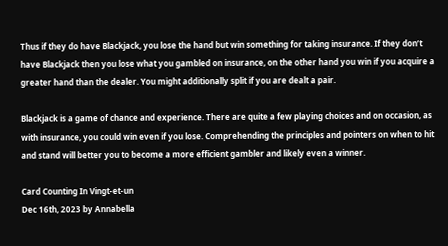Thus if they do have Blackjack, you lose the hand but win something for taking insurance. If they don’t have Blackjack then you lose what you gambled on insurance, on the other hand you win if you acquire a greater hand than the dealer. You might additionally split if you are dealt a pair.

Blackjack is a game of chance and experience. There are quite a few playing choices and on occasion, as with insurance, you could win even if you lose. Comprehending the principles and pointers on when to hit and stand will better you to become a more efficient gambler and likely even a winner.

Card Counting In Vingt-et-un
Dec 16th, 2023 by Annabella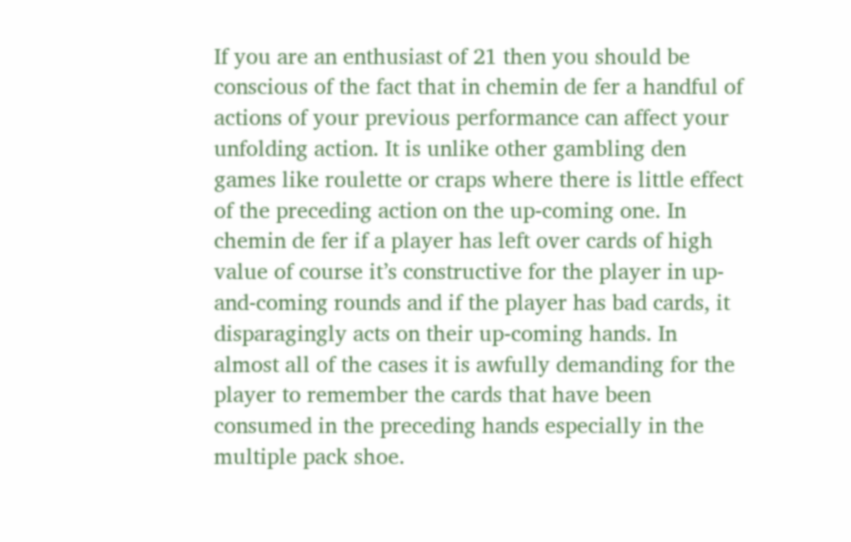If you are an enthusiast of 21 then you should be conscious of the fact that in chemin de fer a handful of actions of your previous performance can affect your unfolding action. It is unlike other gambling den games like roulette or craps where there is little effect of the preceding action on the up-coming one. In chemin de fer if a player has left over cards of high value of course it’s constructive for the player in up-and-coming rounds and if the player has bad cards, it disparagingly acts on their up-coming hands. In almost all of the cases it is awfully demanding for the player to remember the cards that have been consumed in the preceding hands especially in the multiple pack shoe.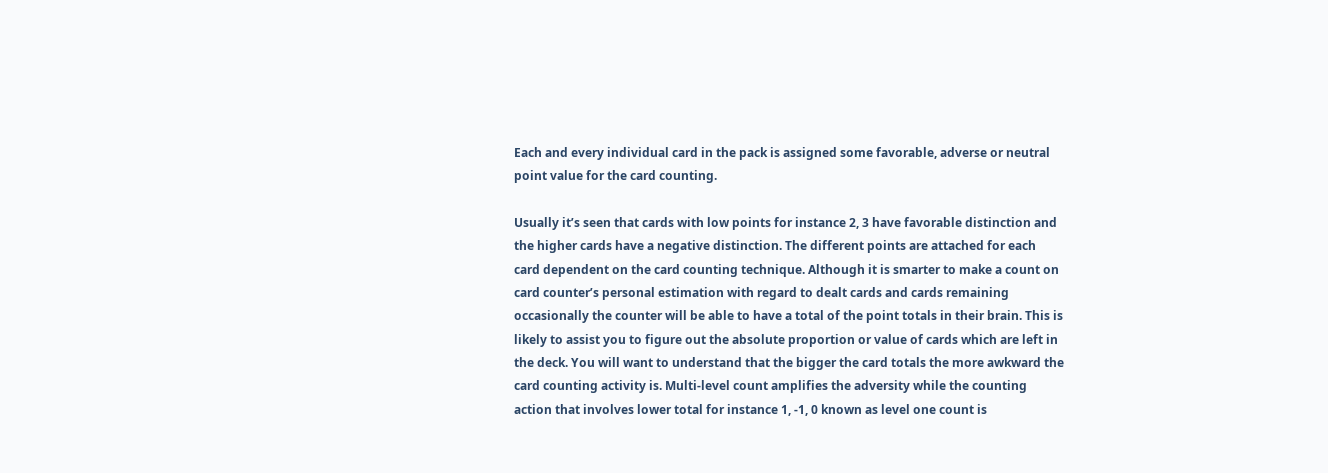Each and every individual card in the pack is assigned some favorable, adverse or neutral point value for the card counting.

Usually it’s seen that cards with low points for instance 2, 3 have favorable distinction and the higher cards have a negative distinction. The different points are attached for each card dependent on the card counting technique. Although it is smarter to make a count on card counter’s personal estimation with regard to dealt cards and cards remaining occasionally the counter will be able to have a total of the point totals in their brain. This is likely to assist you to figure out the absolute proportion or value of cards which are left in the deck. You will want to understand that the bigger the card totals the more awkward the card counting activity is. Multi-level count amplifies the adversity while the counting action that involves lower total for instance 1, -1, 0 known as level one count is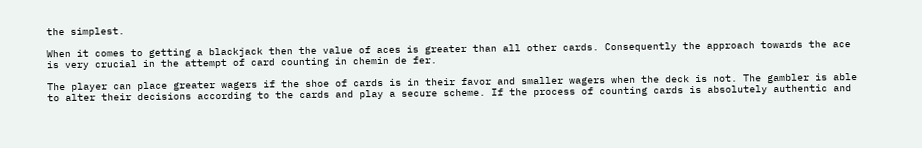the simplest.

When it comes to getting a blackjack then the value of aces is greater than all other cards. Consequently the approach towards the ace is very crucial in the attempt of card counting in chemin de fer.

The player can place greater wagers if the shoe of cards is in their favor and smaller wagers when the deck is not. The gambler is able to alter their decisions according to the cards and play a secure scheme. If the process of counting cards is absolutely authentic and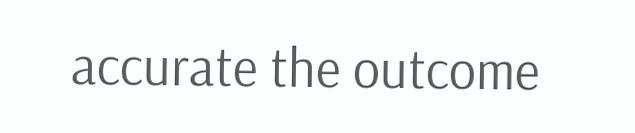accurate the outcome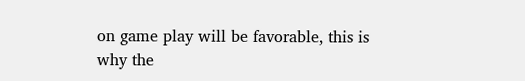on game play will be favorable, this is why the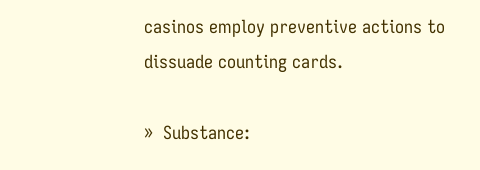casinos employ preventive actions to dissuade counting cards.

»  Substance: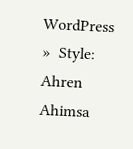WordPress   »  Style: Ahren Ahimsa